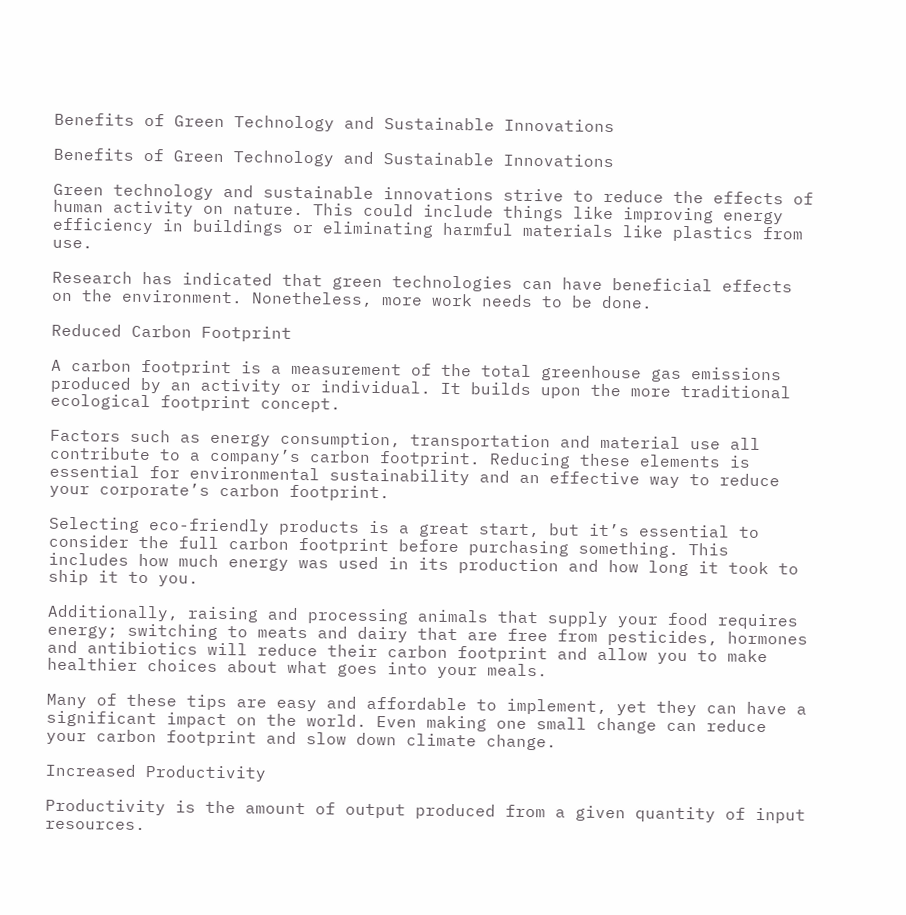Benefits of Green Technology and Sustainable Innovations

Benefits of Green Technology and Sustainable Innovations

Green technology and sustainable innovations strive to reduce the effects of human activity on nature. This could include things like improving energy efficiency in buildings or eliminating harmful materials like plastics from use.

Research has indicated that green technologies can have beneficial effects on the environment. Nonetheless, more work needs to be done.

Reduced Carbon Footprint

A carbon footprint is a measurement of the total greenhouse gas emissions produced by an activity or individual. It builds upon the more traditional ecological footprint concept.

Factors such as energy consumption, transportation and material use all contribute to a company’s carbon footprint. Reducing these elements is essential for environmental sustainability and an effective way to reduce your corporate’s carbon footprint.

Selecting eco-friendly products is a great start, but it’s essential to consider the full carbon footprint before purchasing something. This includes how much energy was used in its production and how long it took to ship it to you.

Additionally, raising and processing animals that supply your food requires energy; switching to meats and dairy that are free from pesticides, hormones and antibiotics will reduce their carbon footprint and allow you to make healthier choices about what goes into your meals.

Many of these tips are easy and affordable to implement, yet they can have a significant impact on the world. Even making one small change can reduce your carbon footprint and slow down climate change.

Increased Productivity

Productivity is the amount of output produced from a given quantity of input resources.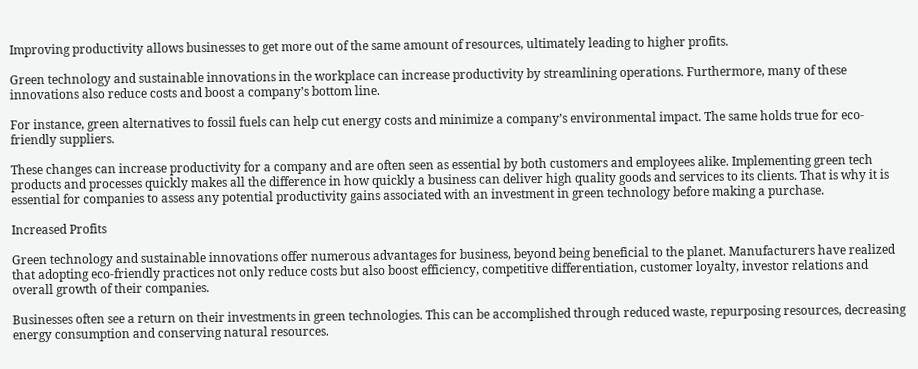Improving productivity allows businesses to get more out of the same amount of resources, ultimately leading to higher profits.

Green technology and sustainable innovations in the workplace can increase productivity by streamlining operations. Furthermore, many of these innovations also reduce costs and boost a company’s bottom line.

For instance, green alternatives to fossil fuels can help cut energy costs and minimize a company’s environmental impact. The same holds true for eco-friendly suppliers.

These changes can increase productivity for a company and are often seen as essential by both customers and employees alike. Implementing green tech products and processes quickly makes all the difference in how quickly a business can deliver high quality goods and services to its clients. That is why it is essential for companies to assess any potential productivity gains associated with an investment in green technology before making a purchase.

Increased Profits

Green technology and sustainable innovations offer numerous advantages for business, beyond being beneficial to the planet. Manufacturers have realized that adopting eco-friendly practices not only reduce costs but also boost efficiency, competitive differentiation, customer loyalty, investor relations and overall growth of their companies.

Businesses often see a return on their investments in green technologies. This can be accomplished through reduced waste, repurposing resources, decreasing energy consumption and conserving natural resources.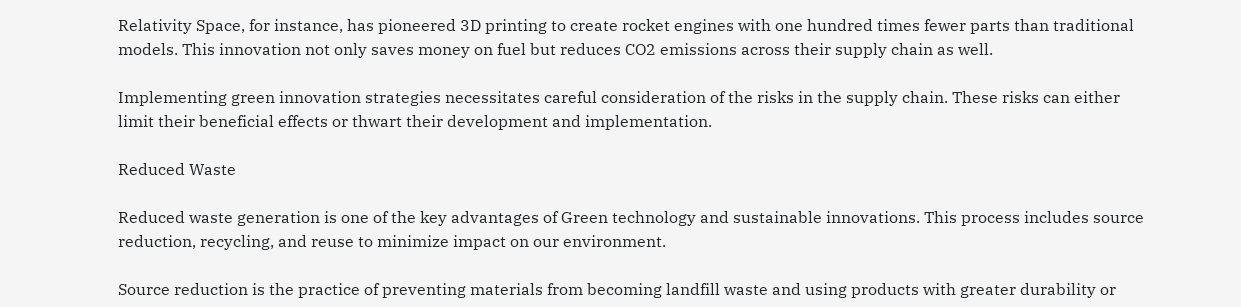Relativity Space, for instance, has pioneered 3D printing to create rocket engines with one hundred times fewer parts than traditional models. This innovation not only saves money on fuel but reduces CO2 emissions across their supply chain as well.

Implementing green innovation strategies necessitates careful consideration of the risks in the supply chain. These risks can either limit their beneficial effects or thwart their development and implementation.

Reduced Waste

Reduced waste generation is one of the key advantages of Green technology and sustainable innovations. This process includes source reduction, recycling, and reuse to minimize impact on our environment.

Source reduction is the practice of preventing materials from becoming landfill waste and using products with greater durability or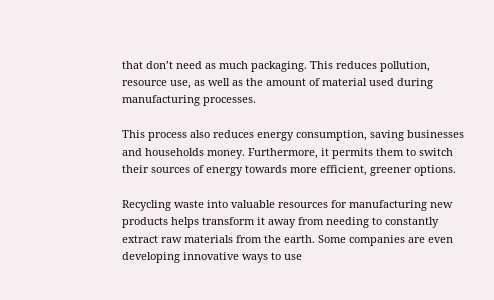that don’t need as much packaging. This reduces pollution, resource use, as well as the amount of material used during manufacturing processes.

This process also reduces energy consumption, saving businesses and households money. Furthermore, it permits them to switch their sources of energy towards more efficient, greener options.

Recycling waste into valuable resources for manufacturing new products helps transform it away from needing to constantly extract raw materials from the earth. Some companies are even developing innovative ways to use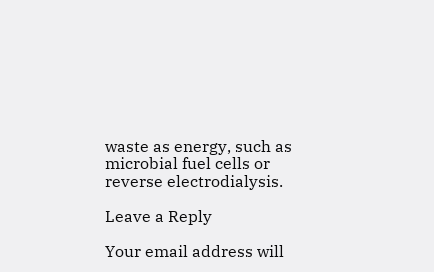waste as energy, such as microbial fuel cells or reverse electrodialysis.

Leave a Reply

Your email address will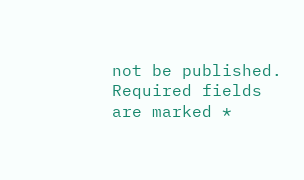not be published. Required fields are marked *